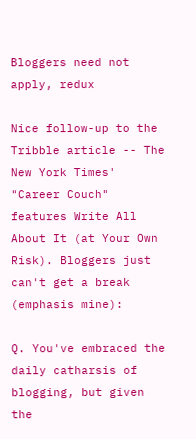Bloggers need not apply, redux

Nice follow-up to the Tribble article -- The New York Times' "Career Couch" features Write All About It (at Your Own Risk). Bloggers just can't get a break (emphasis mine):

Q. You've embraced the daily catharsis of blogging, but given the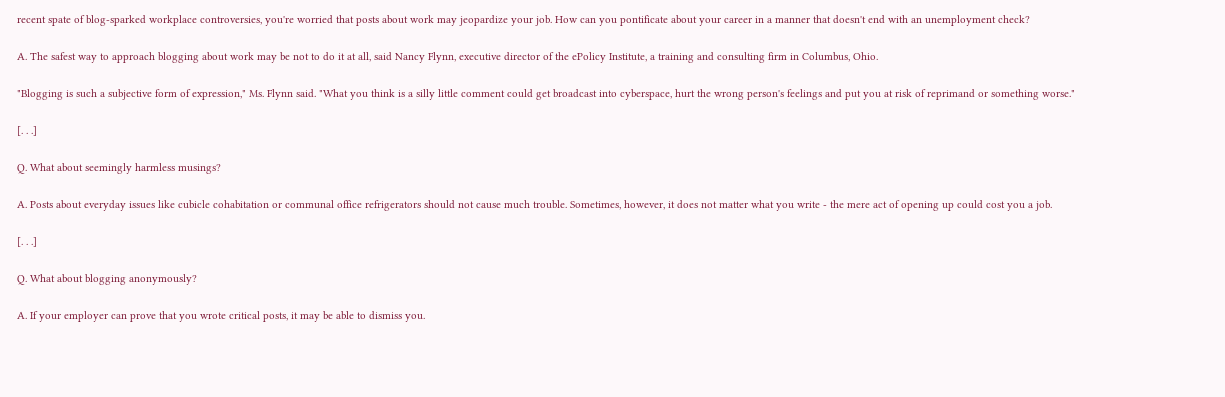recent spate of blog-sparked workplace controversies, you're worried that posts about work may jeopardize your job. How can you pontificate about your career in a manner that doesn't end with an unemployment check?

A. The safest way to approach blogging about work may be not to do it at all, said Nancy Flynn, executive director of the ePolicy Institute, a training and consulting firm in Columbus, Ohio.

"Blogging is such a subjective form of expression," Ms. Flynn said. "What you think is a silly little comment could get broadcast into cyberspace, hurt the wrong person's feelings and put you at risk of reprimand or something worse."

[. . .]

Q. What about seemingly harmless musings?

A. Posts about everyday issues like cubicle cohabitation or communal office refrigerators should not cause much trouble. Sometimes, however, it does not matter what you write - the mere act of opening up could cost you a job.

[. . .]

Q. What about blogging anonymously?

A. If your employer can prove that you wrote critical posts, it may be able to dismiss you.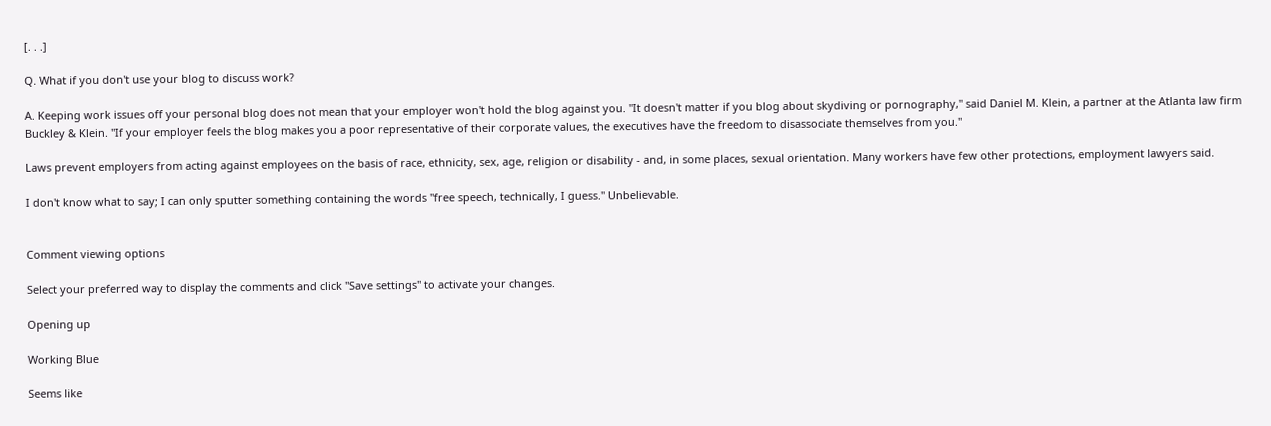[. . .]

Q. What if you don't use your blog to discuss work?

A. Keeping work issues off your personal blog does not mean that your employer won't hold the blog against you. "It doesn't matter if you blog about skydiving or pornography," said Daniel M. Klein, a partner at the Atlanta law firm Buckley & Klein. "If your employer feels the blog makes you a poor representative of their corporate values, the executives have the freedom to disassociate themselves from you."

Laws prevent employers from acting against employees on the basis of race, ethnicity, sex, age, religion or disability - and, in some places, sexual orientation. Many workers have few other protections, employment lawyers said.

I don't know what to say; I can only sputter something containing the words "free speech, technically, I guess." Unbelievable.


Comment viewing options

Select your preferred way to display the comments and click "Save settings" to activate your changes.

Opening up

Working Blue

Seems like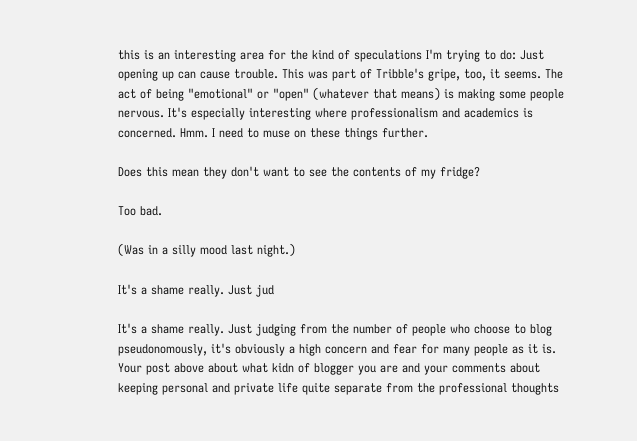this is an interesting area for the kind of speculations I'm trying to do: Just opening up can cause trouble. This was part of Tribble's gripe, too, it seems. The act of being "emotional" or "open" (whatever that means) is making some people nervous. It's especially interesting where professionalism and academics is concerned. Hmm. I need to muse on these things further.

Does this mean they don't want to see the contents of my fridge?

Too bad.

(Was in a silly mood last night.)

It's a shame really. Just jud

It's a shame really. Just judging from the number of people who choose to blog pseudonomously, it's obviously a high concern and fear for many people as it is. Your post above about what kidn of blogger you are and your comments about keeping personal and private life quite separate from the professional thoughts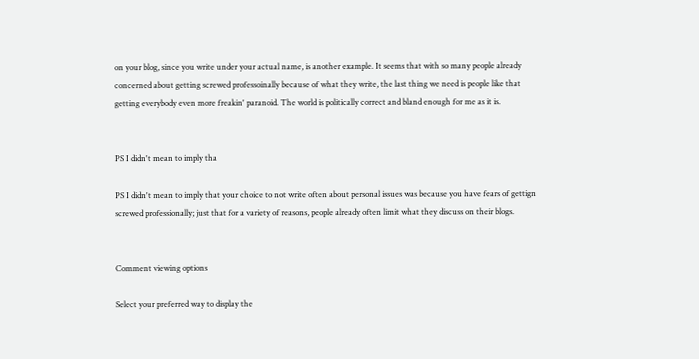on your blog, since you write under your actual name, is another example. It seems that with so many people already concerned about getting screwed professoinally because of what they write, the last thing we need is people like that getting everybody even more freakin' paranoid. The world is politically correct and bland enough for me as it is.


PS I didn't mean to imply tha

PS I didn't mean to imply that your choice to not write often about personal issues was because you have fears of gettign screwed professionally; just that for a variety of reasons, people already often limit what they discuss on their blogs.


Comment viewing options

Select your preferred way to display the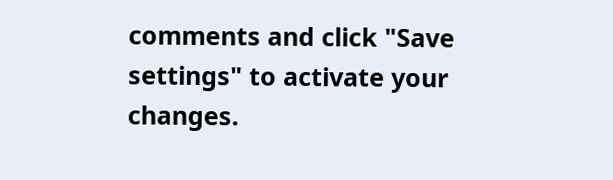comments and click "Save settings" to activate your changes.